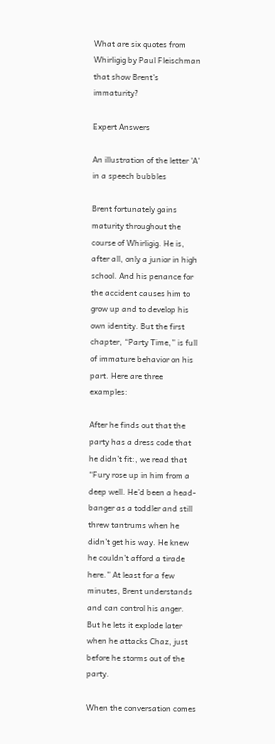What are six quotes from Whirligig by Paul Fleischman that show Brent's immaturity?

Expert Answers

An illustration of the letter 'A' in a speech bubbles

Brent fortunately gains maturity throughout the course of Whirligig. He is, after all, only a junior in high school. And his penance for the accident causes him to grow up and to develop his own identity. But the first chapter, “Party Time,” is full of immature behavior on his part. Here are three examples:

After he finds out that the party has a dress code that he didn’t fit:, we read that “Fury rose up in him from a deep well. He’d been a head-banger as a toddler and still threw tantrums when he didn’t get his way. He knew he couldn’t afford a tirade here.” At least for a few minutes, Brent understands and can control his anger. But he lets it explode later when he attacks Chaz, just before he storms out of the party.

When the conversation comes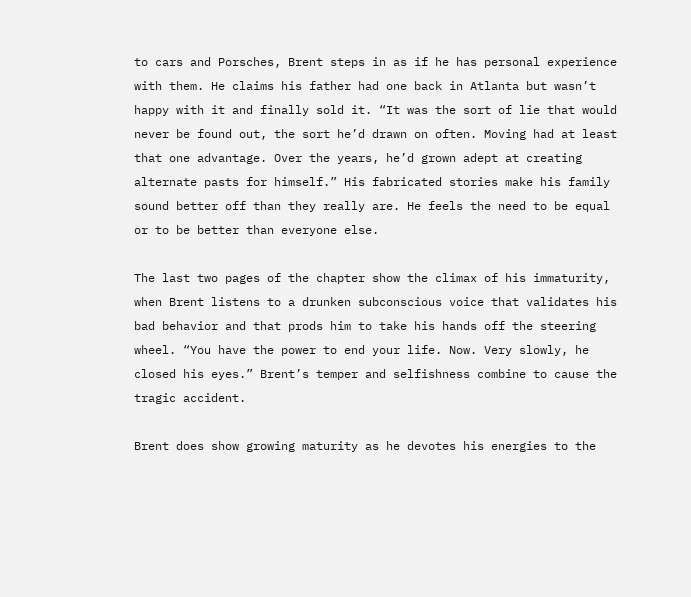to cars and Porsches, Brent steps in as if he has personal experience with them. He claims his father had one back in Atlanta but wasn’t happy with it and finally sold it. “It was the sort of lie that would never be found out, the sort he’d drawn on often. Moving had at least that one advantage. Over the years, he’d grown adept at creating alternate pasts for himself.” His fabricated stories make his family sound better off than they really are. He feels the need to be equal or to be better than everyone else.

The last two pages of the chapter show the climax of his immaturity, when Brent listens to a drunken subconscious voice that validates his bad behavior and that prods him to take his hands off the steering wheel. “You have the power to end your life. Now. Very slowly, he closed his eyes.” Brent’s temper and selfishness combine to cause the tragic accident.

Brent does show growing maturity as he devotes his energies to the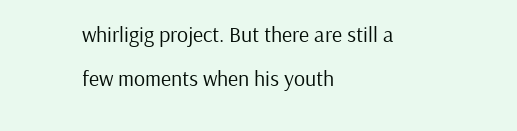whirligig project. But there are still a few moments when his youth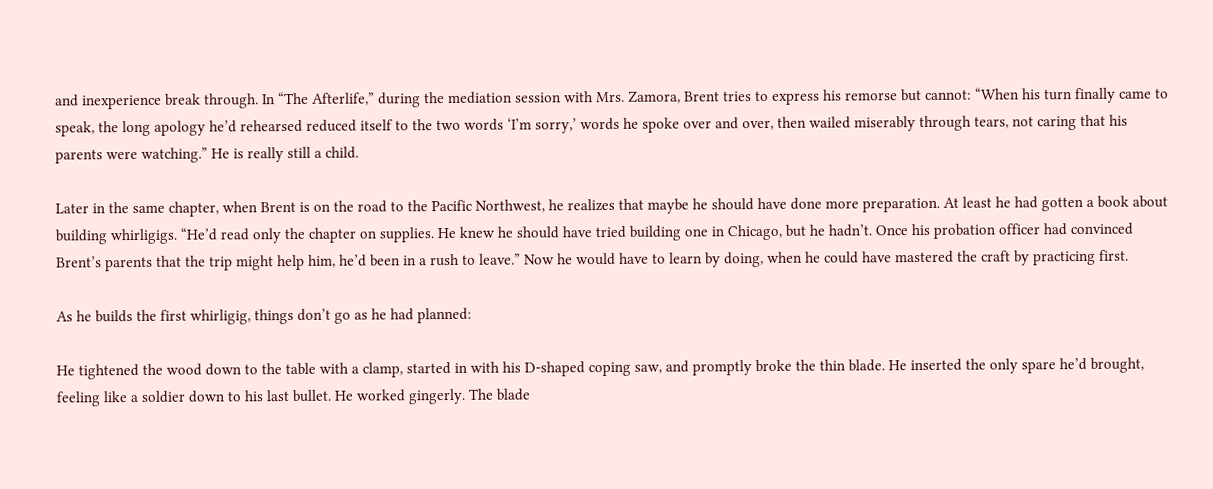and inexperience break through. In “The Afterlife,” during the mediation session with Mrs. Zamora, Brent tries to express his remorse but cannot: “When his turn finally came to speak, the long apology he’d rehearsed reduced itself to the two words ‘I’m sorry,’ words he spoke over and over, then wailed miserably through tears, not caring that his parents were watching.” He is really still a child.

Later in the same chapter, when Brent is on the road to the Pacific Northwest, he realizes that maybe he should have done more preparation. At least he had gotten a book about building whirligigs. “He’d read only the chapter on supplies. He knew he should have tried building one in Chicago, but he hadn’t. Once his probation officer had convinced Brent’s parents that the trip might help him, he’d been in a rush to leave.” Now he would have to learn by doing, when he could have mastered the craft by practicing first.

As he builds the first whirligig, things don’t go as he had planned:

He tightened the wood down to the table with a clamp, started in with his D-shaped coping saw, and promptly broke the thin blade. He inserted the only spare he’d brought, feeling like a soldier down to his last bullet. He worked gingerly. The blade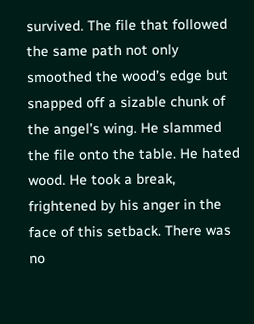survived. The file that followed the same path not only smoothed the wood’s edge but snapped off a sizable chunk of the angel’s wing. He slammed the file onto the table. He hated wood. He took a break, frightened by his anger in the face of this setback. There was no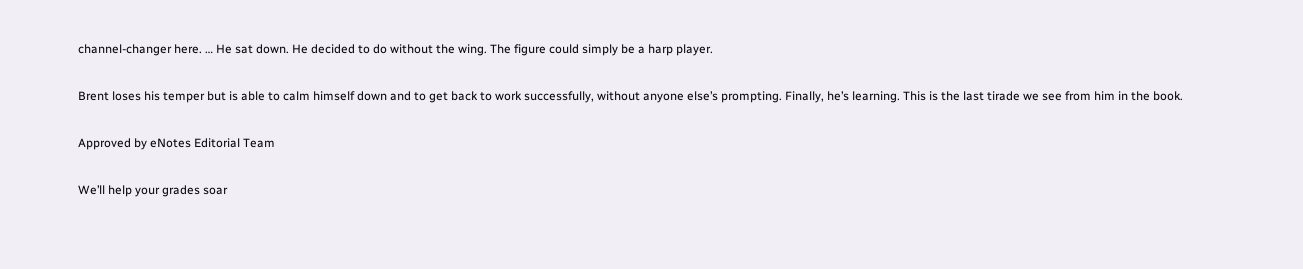channel-changer here. … He sat down. He decided to do without the wing. The figure could simply be a harp player.

Brent loses his temper but is able to calm himself down and to get back to work successfully, without anyone else’s prompting. Finally, he’s learning. This is the last tirade we see from him in the book.

Approved by eNotes Editorial Team

We’ll help your grades soar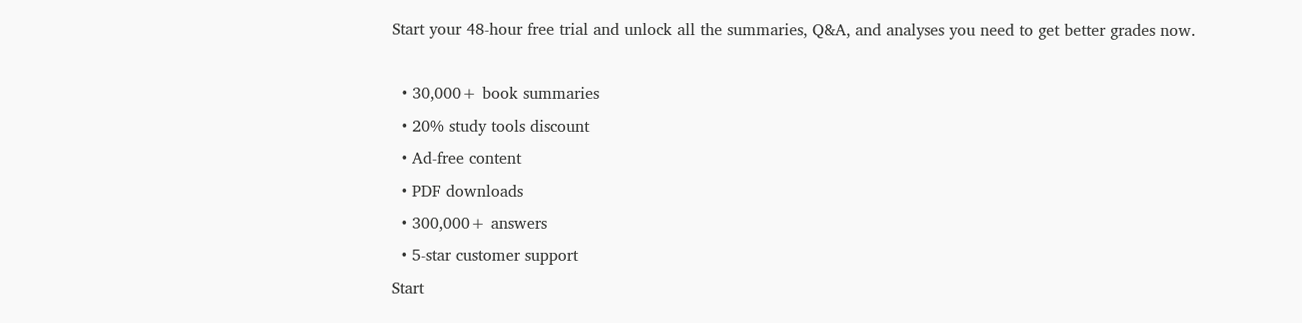Start your 48-hour free trial and unlock all the summaries, Q&A, and analyses you need to get better grades now.

  • 30,000+ book summaries
  • 20% study tools discount
  • Ad-free content
  • PDF downloads
  • 300,000+ answers
  • 5-star customer support
Start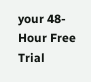your 48-Hour Free Trial